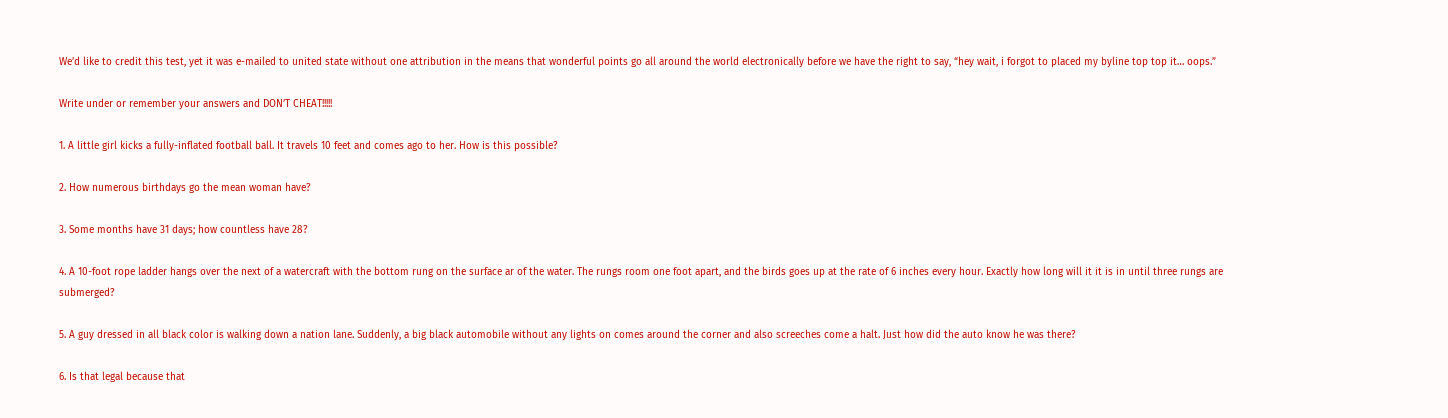We’d like to credit this test, yet it was e-mailed to united state without one attribution in the means that wonderful points go all around the world electronically before we have the right to say, “hey wait, i forgot to placed my byline top top it… oops.”

Write under or remember your answers and DON’T CHEAT!!!!!

1. A little girl kicks a fully-inflated football ball. It travels 10 feet and comes ago to her. How is this possible?

2. How numerous birthdays go the mean woman have?

3. Some months have 31 days; how countless have 28?

4. A 10-foot rope ladder hangs over the next of a watercraft with the bottom rung on the surface ar of the water. The rungs room one foot apart, and the birds goes up at the rate of 6 inches every hour. Exactly how long will it it is in until three rungs are submerged?

5. A guy dressed in all black color is walking down a nation lane. Suddenly, a big black automobile without any lights on comes around the corner and also screeches come a halt. Just how did the auto know he was there?

6. Is that legal because that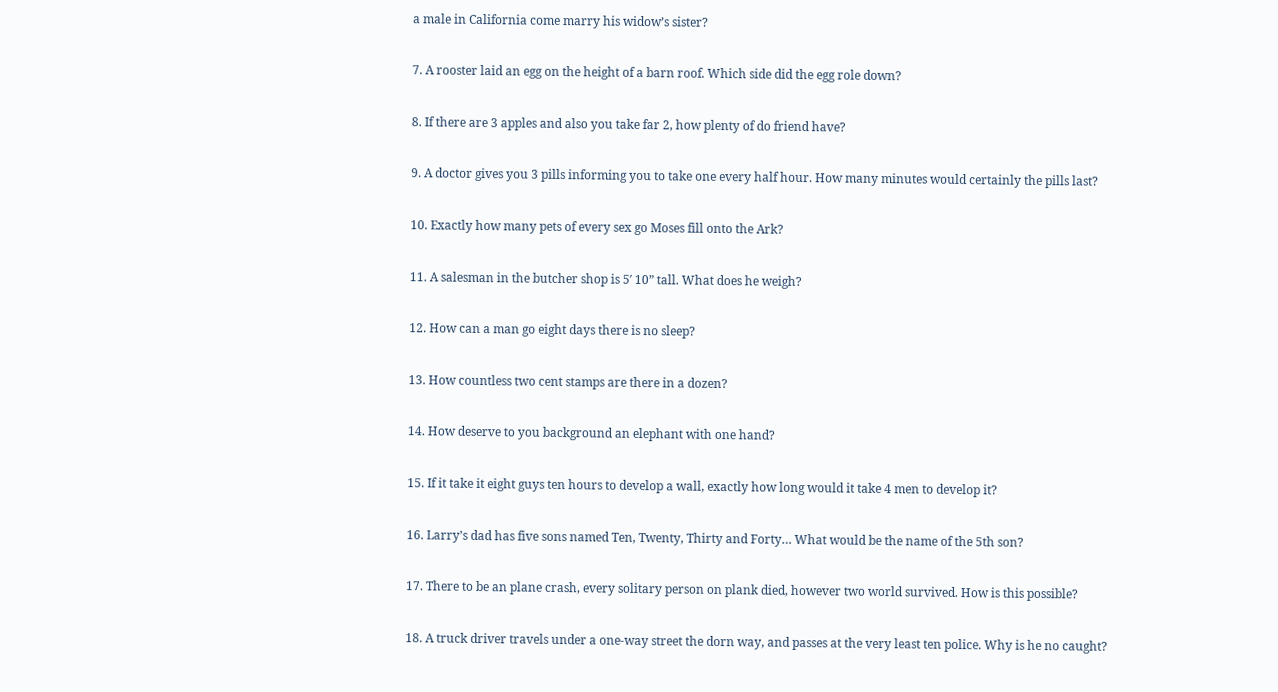a male in California come marry his widow’s sister?

7. A rooster laid an egg on the height of a barn roof. Which side did the egg role down?

8. If there are 3 apples and also you take far 2, how plenty of do friend have?

9. A doctor gives you 3 pills informing you to take one every half hour. How many minutes would certainly the pills last?

10. Exactly how many pets of every sex go Moses fill onto the Ark?

11. A salesman in the butcher shop is 5′ 10” tall. What does he weigh?

12. How can a man go eight days there is no sleep?

13. How countless two cent stamps are there in a dozen?

14. How deserve to you background an elephant with one hand?

15. If it take it eight guys ten hours to develop a wall, exactly how long would it take 4 men to develop it?

16. Larry’s dad has five sons named Ten, Twenty, Thirty and Forty… What would be the name of the 5th son?

17. There to be an plane crash, every solitary person on plank died, however two world survived. How is this possible?

18. A truck driver travels under a one-way street the dorn way, and passes at the very least ten police. Why is he no caught?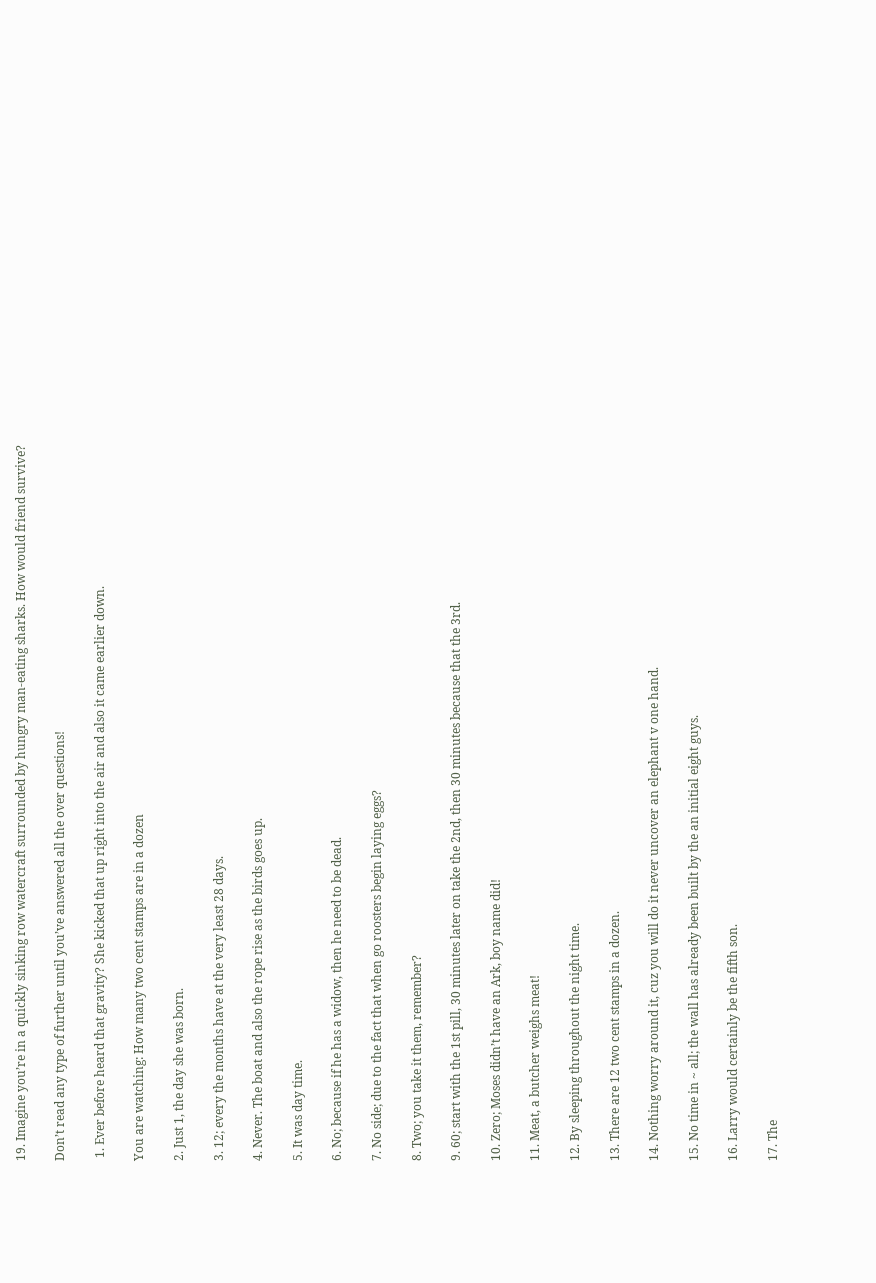19. Imagine you’re in a quickly sinking row watercraft surrounded by hungry man-eating sharks. How would friend survive?

Don’t read any type of further until you’ve answered all the over questions!

 1. Ever before heard that gravity? She kicked that up right into the air and also it came earlier down.

You are watching: How many two cent stamps are in a dozen

2. Just 1, the day she was born.

3. 12; every the months have at the very least 28 days.

4. Never. The boat and also the rope rise as the birds goes up.

5. It was day time.

6. No; because if he has a widow, then he need to be dead.

7. No side; due to the fact that when go roosters begin laying eggs?

8. Two; you take it them, remember?

9. 60; start with the 1st pill, 30 minutes later on take the 2nd, then 30 minutes because that the 3rd.

10. Zero; Moses didn’t have an Ark, boy name did!

11. Meat, a butcher weighs meat!

12. By sleeping throughout the night time.

13. There are 12 two cent stamps in a dozen.

14. Nothing worry around it, cuz you will do it never uncover an elephant v one hand.

15. No time in ~ all; the wall has already been built by the an initial eight guys.

16. Larry would certainly be the fifth son.

17. The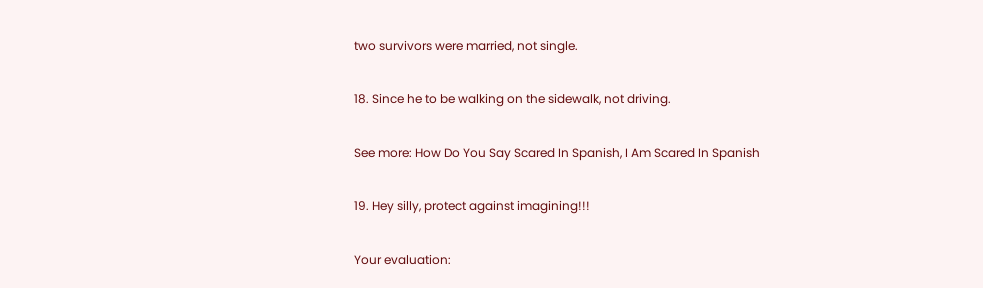two survivors were married, not single.

18. Since he to be walking on the sidewalk, not driving.

See more: How Do You Say Scared In Spanish, I Am Scared In Spanish

19. Hey silly, protect against imagining!!!

Your evaluation: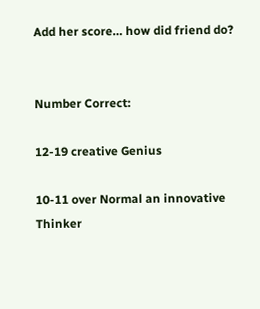Add her score… how did friend do?


Number Correct:

12-19 creative Genius

10-11 over Normal an innovative Thinker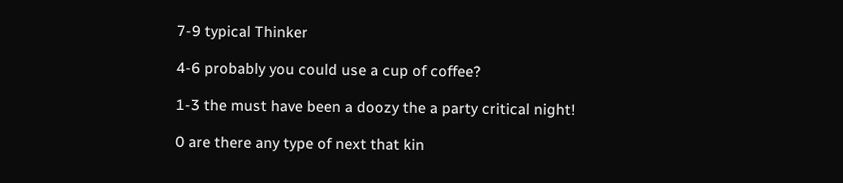7-9 typical Thinker

4-6 probably you could use a cup of coffee?

1-3 the must have been a doozy the a party critical night!

0 are there any type of next that kin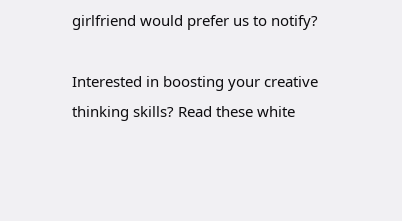girlfriend would prefer us to notify?

Interested in boosting your creative thinking skills? Read these white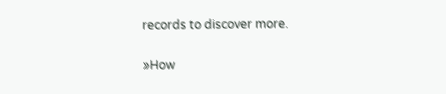records to discover more.

»How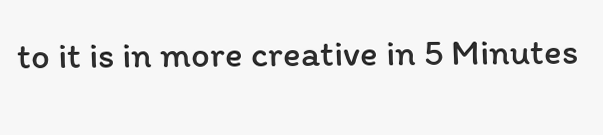to it is in more creative in 5 Minutes